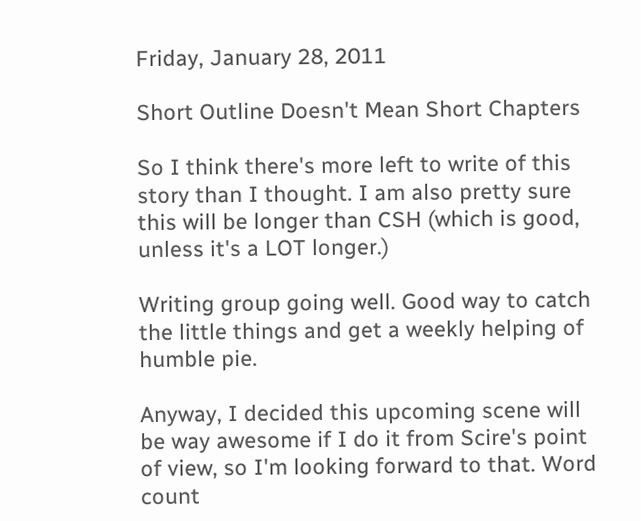Friday, January 28, 2011

Short Outline Doesn't Mean Short Chapters

So I think there's more left to write of this story than I thought. I am also pretty sure this will be longer than CSH (which is good, unless it's a LOT longer.)

Writing group going well. Good way to catch the little things and get a weekly helping of humble pie.

Anyway, I decided this upcoming scene will be way awesome if I do it from Scire's point of view, so I'm looking forward to that. Word count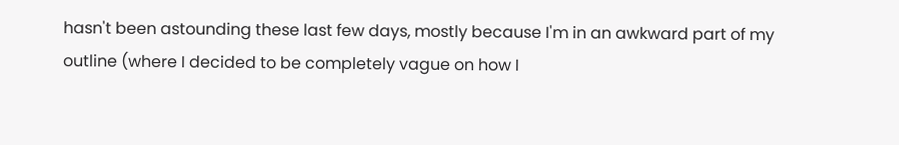hasn't been astounding these last few days, mostly because I'm in an awkward part of my outline (where I decided to be completely vague on how I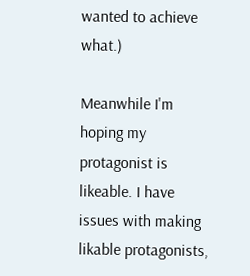wanted to achieve what.)

Meanwhile I'm hoping my protagonist is likeable. I have issues with making likable protagonists,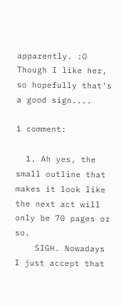apparently. :O Though I like her, so hopefully that's a good sign....

1 comment:

  1. Ah yes, the small outline that makes it look like the next act will only be 70 pages or so.
    SIGH. Nowadays I just accept that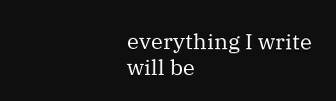everything I write will be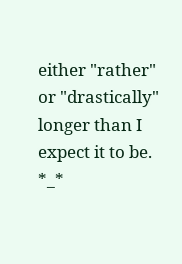either "rather" or "drastically" longer than I expect it to be. *_*